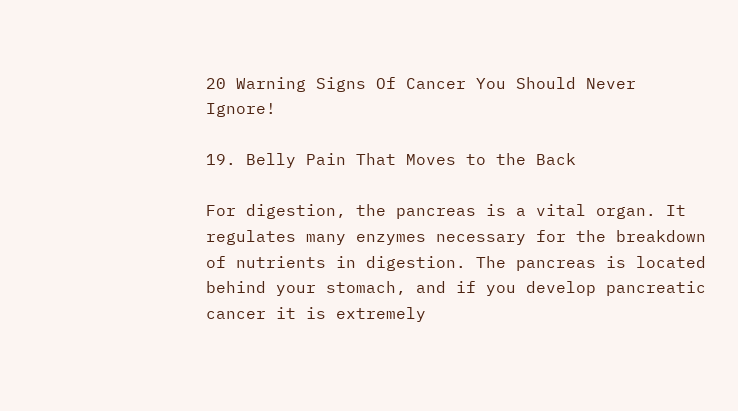20 Warning Signs Of Cancer You Should Never Ignore!

19. Belly Pain That Moves to the Back

For digestion, the pancreas is a vital organ. It regulates many enzymes necessary for the breakdown of nutrients in digestion. The pancreas is located behind your stomach, and if you develop pancreatic cancer it is extremely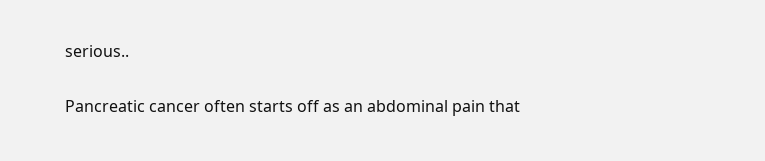serious..

Pancreatic cancer often starts off as an abdominal pain that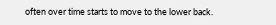often over time starts to move to the lower back.